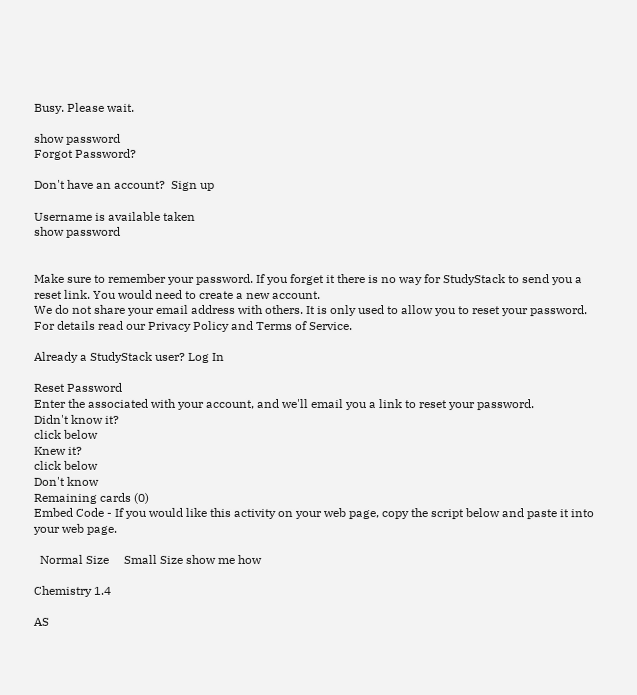Busy. Please wait.

show password
Forgot Password?

Don't have an account?  Sign up

Username is available taken
show password


Make sure to remember your password. If you forget it there is no way for StudyStack to send you a reset link. You would need to create a new account.
We do not share your email address with others. It is only used to allow you to reset your password. For details read our Privacy Policy and Terms of Service.

Already a StudyStack user? Log In

Reset Password
Enter the associated with your account, and we'll email you a link to reset your password.
Didn't know it?
click below
Knew it?
click below
Don't know
Remaining cards (0)
Embed Code - If you would like this activity on your web page, copy the script below and paste it into your web page.

  Normal Size     Small Size show me how

Chemistry 1.4

AS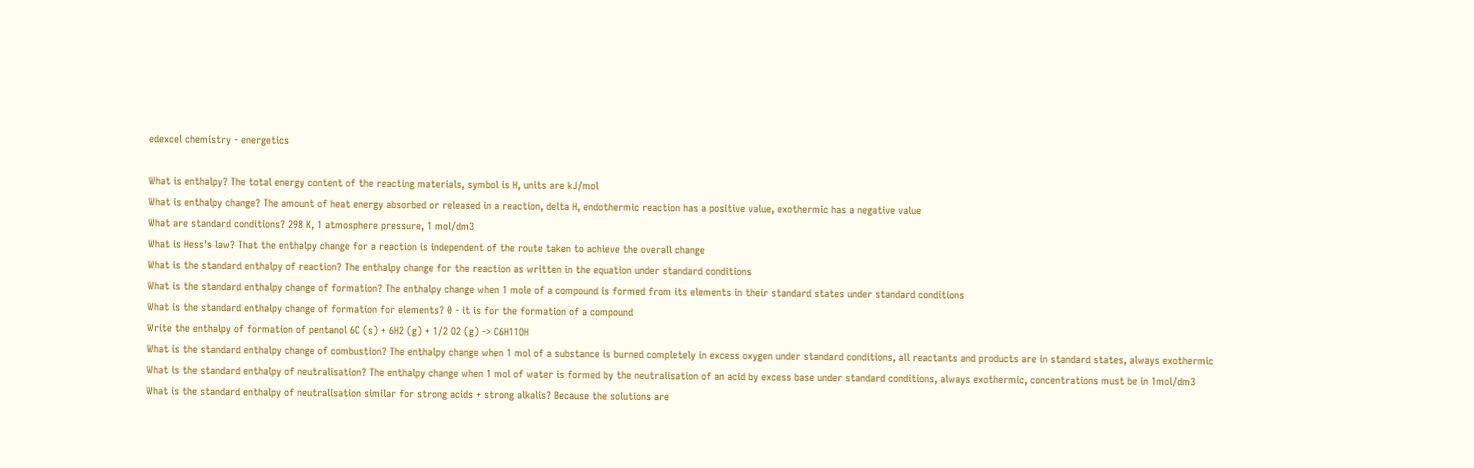edexcel chemistry - energetics

What is enthalpy? The total energy content of the reacting materials, symbol is H, units are kJ/mol
What is enthalpy change? The amount of heat energy absorbed or released in a reaction, delta H, endothermic reaction has a positive value, exothermic has a negative value
What are standard conditions? 298 K, 1 atmosphere pressure, 1 mol/dm3
What is Hess's law? That the enthalpy change for a reaction is independent of the route taken to achieve the overall change
What is the standard enthalpy of reaction? The enthalpy change for the reaction as written in the equation under standard conditions
What is the standard enthalpy change of formation? The enthalpy change when 1 mole of a compound is formed from its elements in their standard states under standard conditions
What is the standard enthalpy change of formation for elements? 0 - it is for the formation of a compound
Write the enthalpy of formation of pentanol 6C (s) + 6H2 (g) + 1/2 O2 (g) -> C6H11OH
What is the standard enthalpy change of combustion? The enthalpy change when 1 mol of a substance is burned completely in excess oxygen under standard conditions, all reactants and products are in standard states, always exothermic
What is the standard enthalpy of neutralisation? The enthalpy change when 1 mol of water is formed by the neutralisation of an acid by excess base under standard conditions, always exothermic, concentrations must be in 1mol/dm3
What is the standard enthalpy of neutralisation similar for strong acids + strong alkalis? Because the solutions are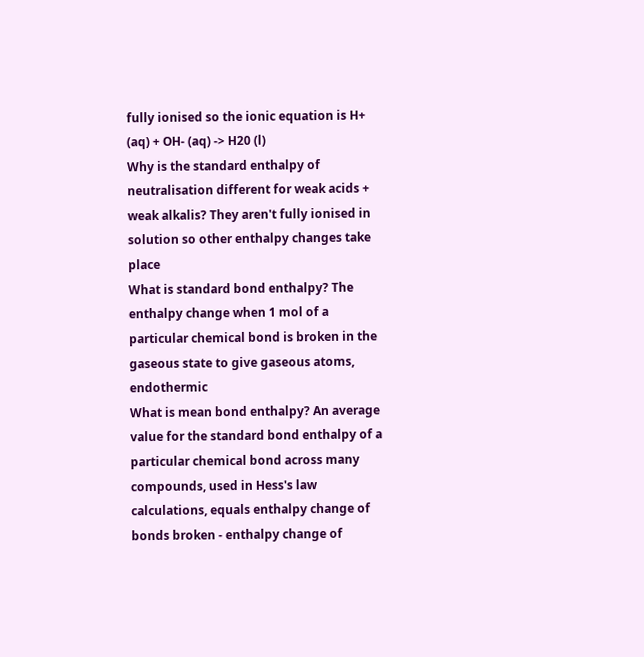fully ionised so the ionic equation is H+ (aq) + OH- (aq) -> H20 (l)
Why is the standard enthalpy of neutralisation different for weak acids + weak alkalis? They aren't fully ionised in solution so other enthalpy changes take place
What is standard bond enthalpy? The enthalpy change when 1 mol of a particular chemical bond is broken in the gaseous state to give gaseous atoms, endothermic
What is mean bond enthalpy? An average value for the standard bond enthalpy of a particular chemical bond across many compounds, used in Hess's law calculations, equals enthalpy change of bonds broken - enthalpy change of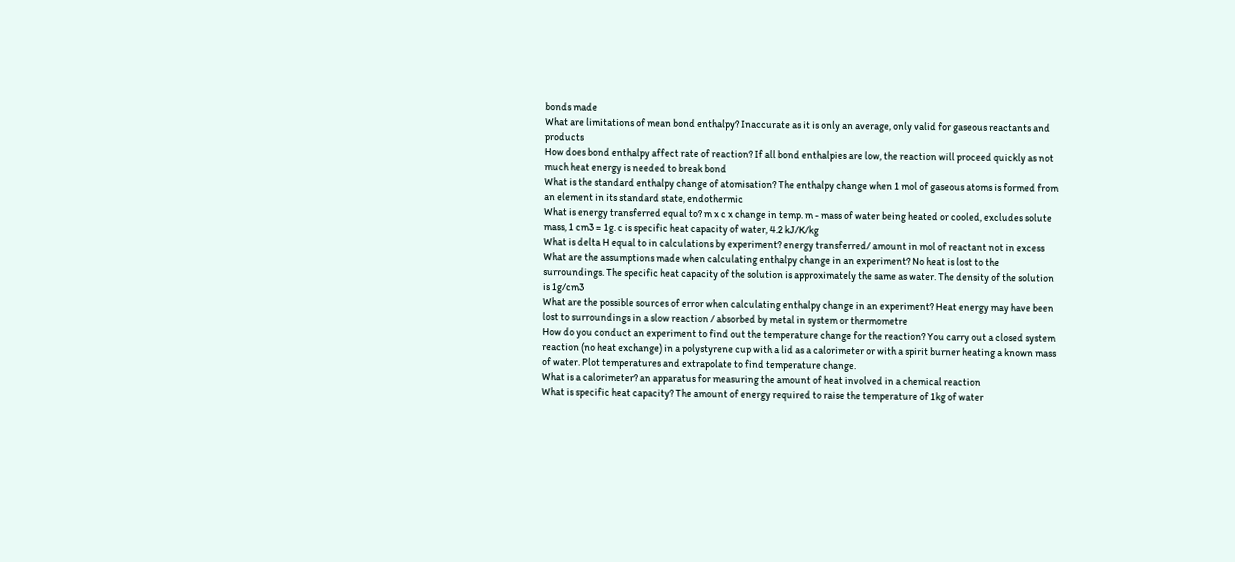bonds made
What are limitations of mean bond enthalpy? Inaccurate as it is only an average, only valid for gaseous reactants and products
How does bond enthalpy affect rate of reaction? If all bond enthalpies are low, the reaction will proceed quickly as not much heat energy is needed to break bond
What is the standard enthalpy change of atomisation? The enthalpy change when 1 mol of gaseous atoms is formed from an element in its standard state, endothermic
What is energy transferred equal to? m x c x change in temp. m - mass of water being heated or cooled, excludes solute mass, 1 cm3 = 1g. c is specific heat capacity of water, 4.2 kJ/K/kg
What is delta H equal to in calculations by experiment? energy transferred/ amount in mol of reactant not in excess
What are the assumptions made when calculating enthalpy change in an experiment? No heat is lost to the surroundings. The specific heat capacity of the solution is approximately the same as water. The density of the solution is 1g/cm3
What are the possible sources of error when calculating enthalpy change in an experiment? Heat energy may have been lost to surroundings in a slow reaction / absorbed by metal in system or thermometre
How do you conduct an experiment to find out the temperature change for the reaction? You carry out a closed system reaction (no heat exchange) in a polystyrene cup with a lid as a calorimeter or with a spirit burner heating a known mass of water. Plot temperatures and extrapolate to find temperature change.
What is a calorimeter? an apparatus for measuring the amount of heat involved in a chemical reaction
What is specific heat capacity? The amount of energy required to raise the temperature of 1kg of water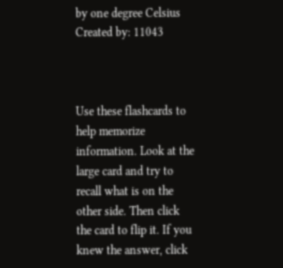by one degree Celsius
Created by: 11043



Use these flashcards to help memorize information. Look at the large card and try to recall what is on the other side. Then click the card to flip it. If you knew the answer, click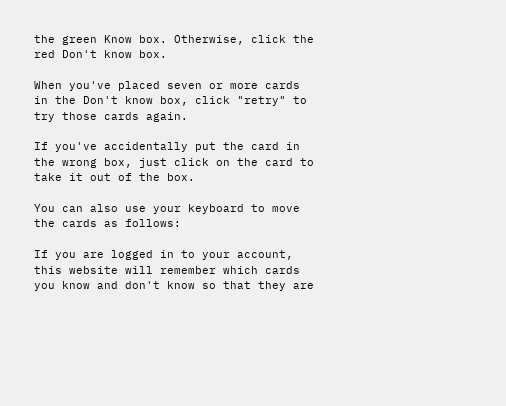the green Know box. Otherwise, click the red Don't know box.

When you've placed seven or more cards in the Don't know box, click "retry" to try those cards again.

If you've accidentally put the card in the wrong box, just click on the card to take it out of the box.

You can also use your keyboard to move the cards as follows:

If you are logged in to your account, this website will remember which cards you know and don't know so that they are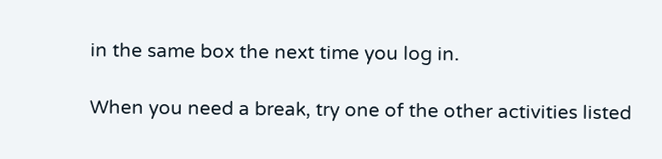in the same box the next time you log in.

When you need a break, try one of the other activities listed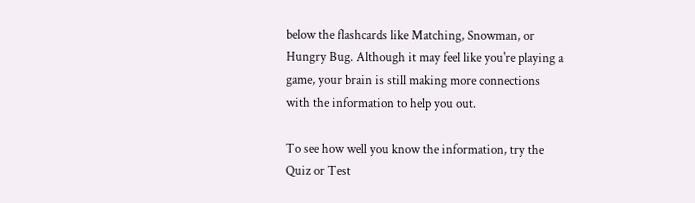below the flashcards like Matching, Snowman, or Hungry Bug. Although it may feel like you're playing a game, your brain is still making more connections with the information to help you out.

To see how well you know the information, try the Quiz or Test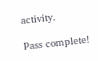activity.

Pass complete!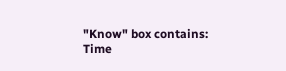"Know" box contains:
Time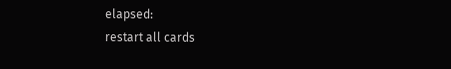elapsed:
restart all cards